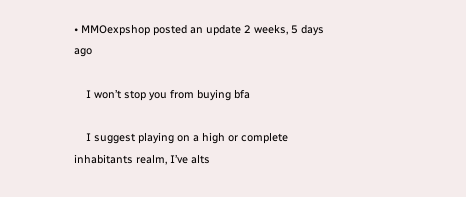• MMOexpshop posted an update 2 weeks, 5 days ago

    I won’t stop you from buying bfa

    I suggest playing on a high or complete inhabitants realm, I’ve alts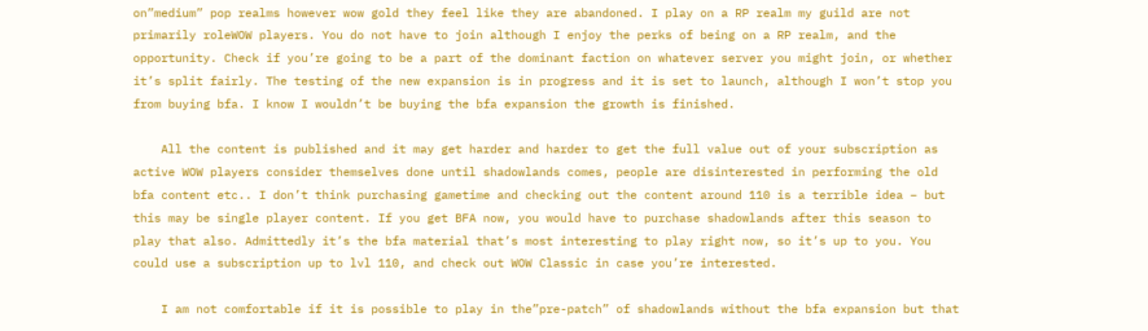on”medium” pop realms however wow gold they feel like they are abandoned. I play on a RP realm my guild are not primarily roleWOW players. You do not have to join although I enjoy the perks of being on a RP realm, and the opportunity. Check if you’re going to be a part of the dominant faction on whatever server you might join, or whether it’s split fairly. The testing of the new expansion is in progress and it is set to launch, although I won’t stop you from buying bfa. I know I wouldn’t be buying the bfa expansion the growth is finished.

    All the content is published and it may get harder and harder to get the full value out of your subscription as active WOW players consider themselves done until shadowlands comes, people are disinterested in performing the old bfa content etc.. I don’t think purchasing gametime and checking out the content around 110 is a terrible idea – but this may be single player content. If you get BFA now, you would have to purchase shadowlands after this season to play that also. Admittedly it’s the bfa material that’s most interesting to play right now, so it’s up to you. You could use a subscription up to lvl 110, and check out WOW Classic in case you’re interested.

    I am not comfortable if it is possible to play in the”pre-patch” of shadowlands without the bfa expansion but that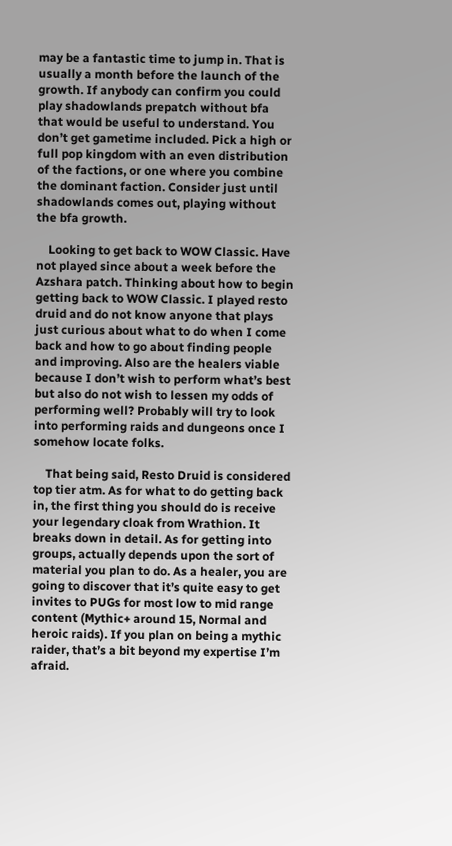may be a fantastic time to jump in. That is usually a month before the launch of the growth. If anybody can confirm you could play shadowlands prepatch without bfa that would be useful to understand. You don’t get gametime included. Pick a high or full pop kingdom with an even distribution of the factions, or one where you combine the dominant faction. Consider just until shadowlands comes out, playing without the bfa growth.

    Looking to get back to WOW Classic. Have not played since about a week before the Azshara patch. Thinking about how to begin getting back to WOW Classic. I played resto druid and do not know anyone that plays just curious about what to do when I come back and how to go about finding people and improving. Also are the healers viable because I don’t wish to perform what’s best but also do not wish to lessen my odds of performing well? Probably will try to look into performing raids and dungeons once I somehow locate folks.

    That being said, Resto Druid is considered top tier atm. As for what to do getting back in, the first thing you should do is receive your legendary cloak from Wrathion. It breaks down in detail. As for getting into groups, actually depends upon the sort of material you plan to do. As a healer, you are going to discover that it’s quite easy to get invites to PUGs for most low to mid range content (Mythic+ around 15, Normal and heroic raids). If you plan on being a mythic raider, that’s a bit beyond my expertise I’m afraid.